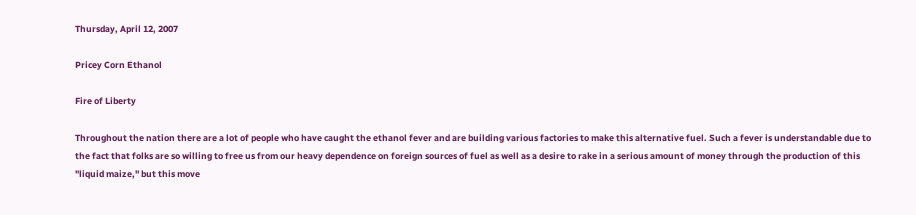Thursday, April 12, 2007

Pricey Corn Ethanol

Fire of Liberty

Throughout the nation there are a lot of people who have caught the ethanol fever and are building various factories to make this alternative fuel. Such a fever is understandable due to the fact that folks are so willing to free us from our heavy dependence on foreign sources of fuel as well as a desire to rake in a serious amount of money through the production of this "liquid maize," but this move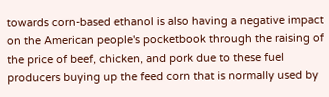towards corn-based ethanol is also having a negative impact on the American people's pocketbook through the raising of the price of beef, chicken, and pork due to these fuel producers buying up the feed corn that is normally used by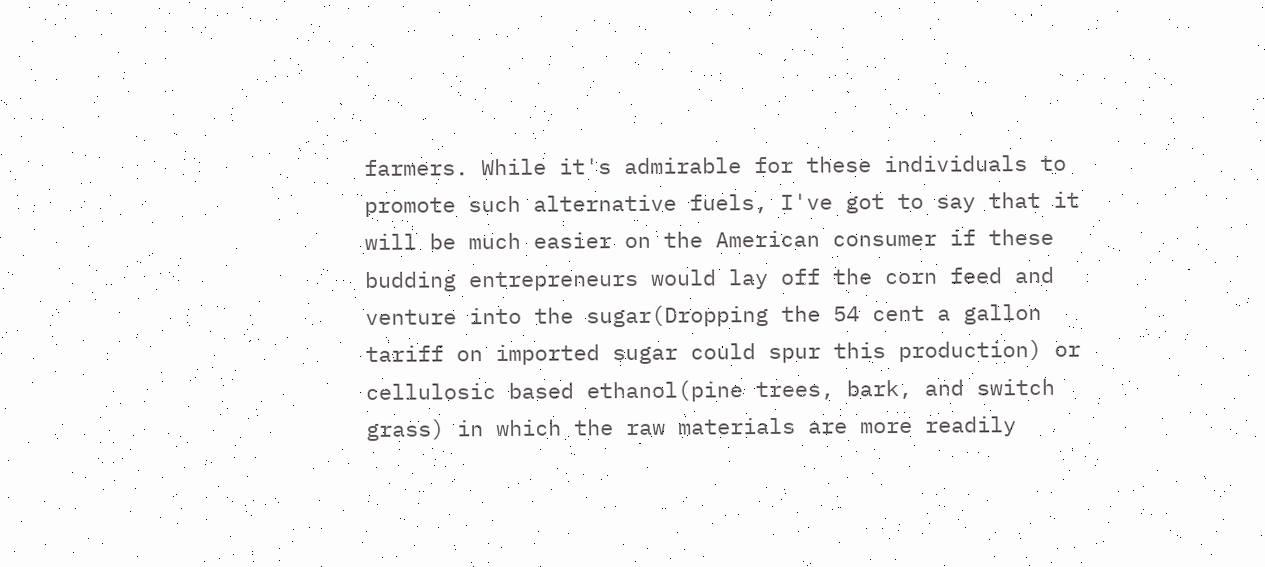farmers. While it's admirable for these individuals to promote such alternative fuels, I've got to say that it will be much easier on the American consumer if these budding entrepreneurs would lay off the corn feed and venture into the sugar(Dropping the 54 cent a gallon tariff on imported sugar could spur this production) or cellulosic based ethanol(pine trees, bark, and switch grass) in which the raw materials are more readily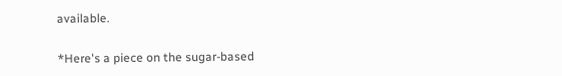available.

*Here's a piece on the sugar-based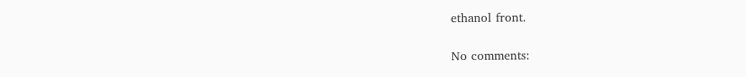ethanol front.

No comments: